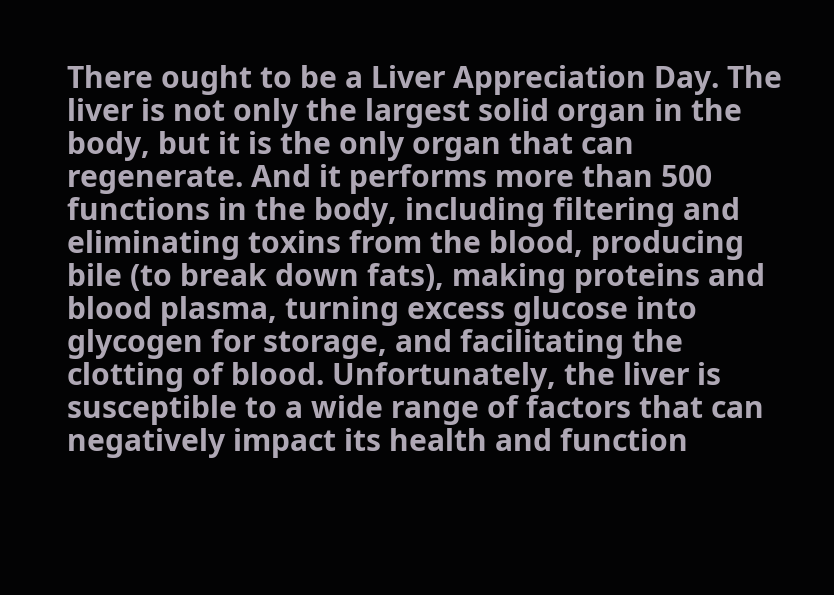There ought to be a Liver Appreciation Day. The liver is not only the largest solid organ in the body, but it is the only organ that can regenerate. And it performs more than 500 functions in the body, including filtering and eliminating toxins from the blood, producing bile (to break down fats), making proteins and blood plasma, turning excess glucose into glycogen for storage, and facilitating the clotting of blood. Unfortunately, the liver is susceptible to a wide range of factors that can negatively impact its health and function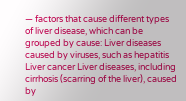— factors that cause different types of liver disease, which can be grouped by cause: Liver diseases caused by viruses, such as hepatitis Liver cancer Liver diseases, including cirrhosis (scarring of the liver), caused by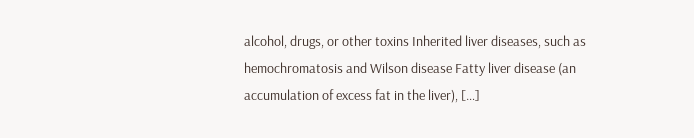alcohol, drugs, or other toxins Inherited liver diseases, such as hemochromatosis and Wilson disease Fatty liver disease (an accumulation of excess fat in the liver), […]